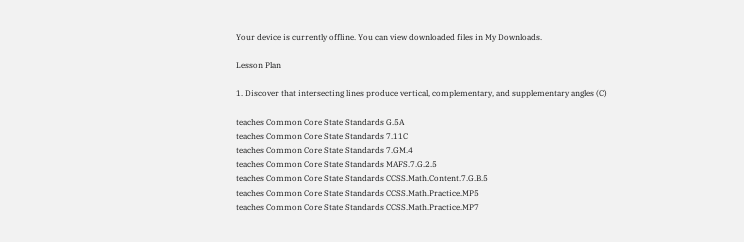Your device is currently offline. You can view downloaded files in My Downloads.

Lesson Plan

1. Discover that intersecting lines produce vertical, complementary, and supplementary angles (C)

teaches Common Core State Standards G.5A
teaches Common Core State Standards 7.11C
teaches Common Core State Standards 7.GM.4
teaches Common Core State Standards MAFS.7.G.2.5
teaches Common Core State Standards CCSS.Math.Content.7.G.B.5
teaches Common Core State Standards CCSS.Math.Practice.MP5
teaches Common Core State Standards CCSS.Math.Practice.MP7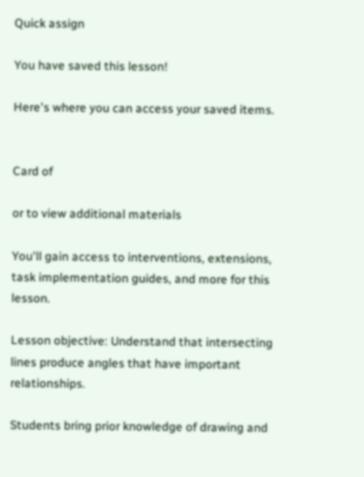Quick assign

You have saved this lesson!

Here's where you can access your saved items.


Card of

or to view additional materials

You'll gain access to interventions, extensions, task implementation guides, and more for this lesson.

Lesson objective: Understand that intersecting lines produce angles that have important relationships.

Students bring prior knowledge of drawing and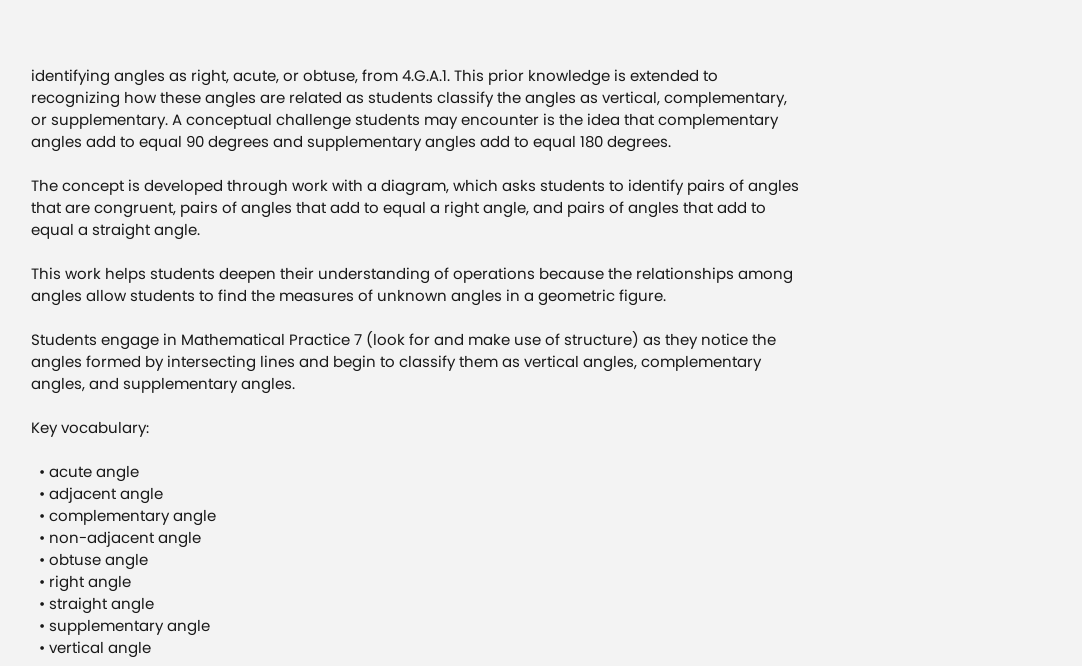identifying angles as right, acute, or obtuse, from 4.G.A.1. This prior knowledge is extended to recognizing how these angles are related as students classify the angles as vertical, complementary, or supplementary. A conceptual challenge students may encounter is the idea that complementary angles add to equal 90 degrees and supplementary angles add to equal 180 degrees.

The concept is developed through work with a diagram, which asks students to identify pairs of angles that are congruent, pairs of angles that add to equal a right angle, and pairs of angles that add to equal a straight angle.

This work helps students deepen their understanding of operations because the relationships among angles allow students to find the measures of unknown angles in a geometric figure.

Students engage in Mathematical Practice 7 (look for and make use of structure) as they notice the angles formed by intersecting lines and begin to classify them as vertical angles, complementary angles, and supplementary angles.

Key vocabulary:

  • acute angle
  • adjacent angle
  • complementary angle
  • non-adjacent angle
  • obtuse angle
  • right angle
  • straight angle
  • supplementary angle
  • vertical angle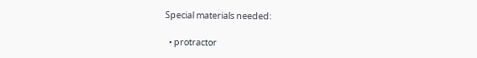Special materials needed:

  • protractor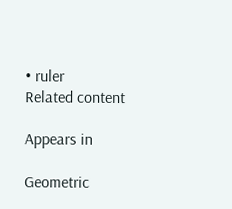• ruler
Related content

Appears in

Geometric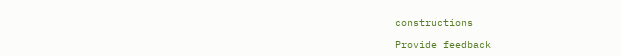constructions

Provide feedback